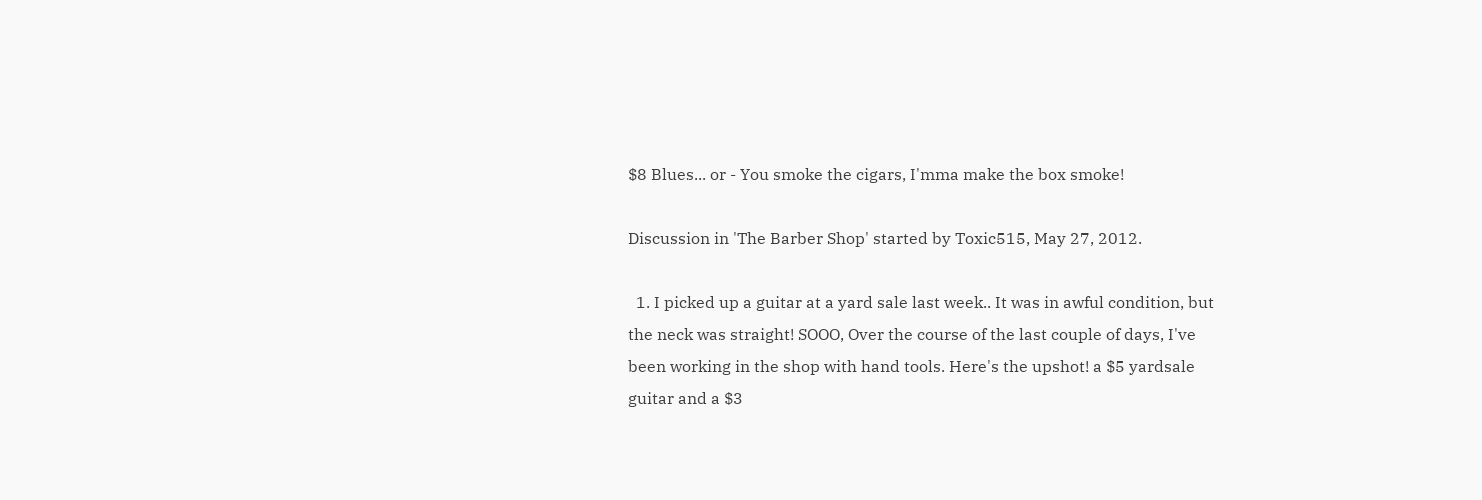$8 Blues... or - You smoke the cigars, I'mma make the box smoke!

Discussion in 'The Barber Shop' started by Toxic515, May 27, 2012.

  1. I picked up a guitar at a yard sale last week.. It was in awful condition, but the neck was straight! SOOO, Over the course of the last couple of days, I've been working in the shop with hand tools. Here's the upshot! a $5 yardsale guitar and a $3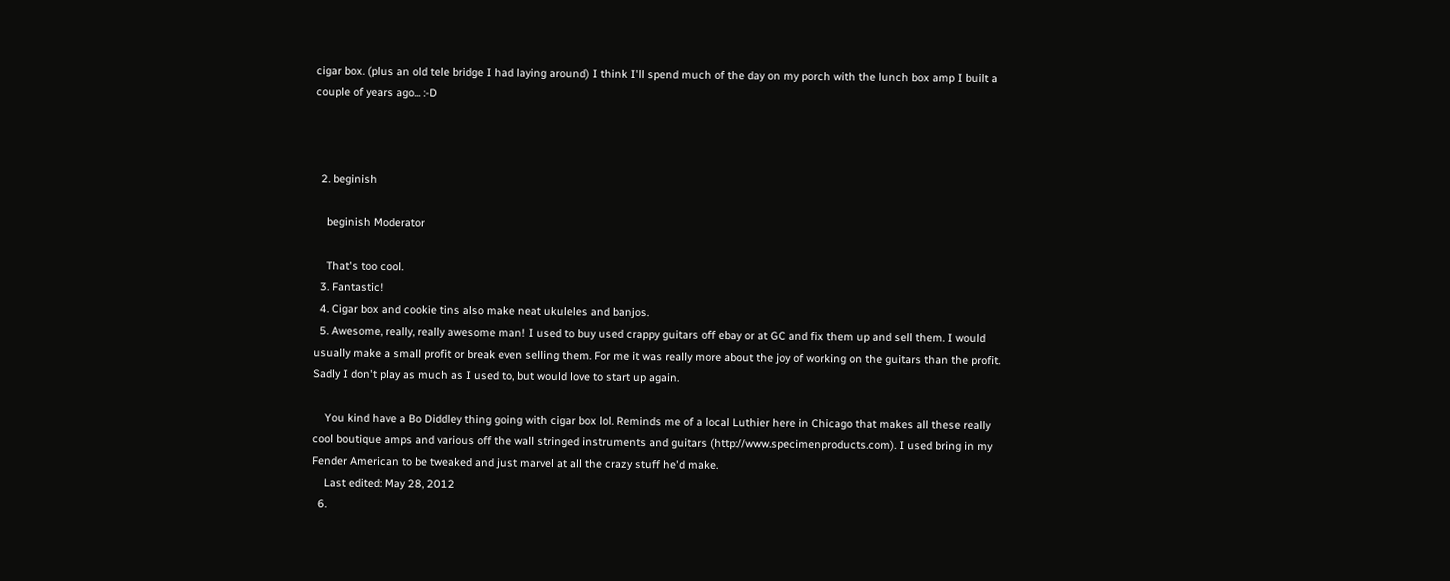cigar box. (plus an old tele bridge I had laying around) I think I'll spend much of the day on my porch with the lunch box amp I built a couple of years ago... :-D



  2. beginish

    beginish Moderator

    That's too cool.
  3. Fantastic!
  4. Cigar box and cookie tins also make neat ukuleles and banjos.
  5. Awesome, really, really awesome man! I used to buy used crappy guitars off ebay or at GC and fix them up and sell them. I would usually make a small profit or break even selling them. For me it was really more about the joy of working on the guitars than the profit. Sadly I don't play as much as I used to, but would love to start up again.

    You kind have a Bo Diddley thing going with cigar box lol. Reminds me of a local Luthier here in Chicago that makes all these really cool boutique amps and various off the wall stringed instruments and guitars (http://www.specimenproducts.com). I used bring in my Fender American to be tweaked and just marvel at all the crazy stuff he'd make.
    Last edited: May 28, 2012
  6.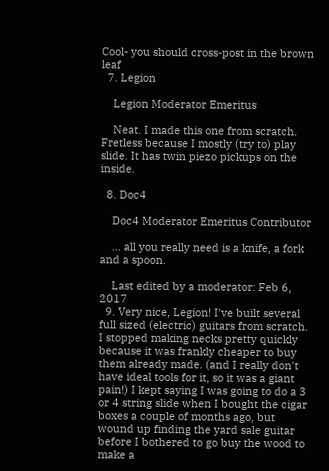Cool- you should cross-post in the brown leaf
  7. Legion

    Legion Moderator Emeritus

    Neat. I made this one from scratch. Fretless because I mostly (try to) play slide. It has twin piezo pickups on the inside.

  8. Doc4

    Doc4 Moderator Emeritus Contributor

    ... all you really need is a knife, a fork and a spoon.

    Last edited by a moderator: Feb 6, 2017
  9. Very nice, Legion! I've built several full sized (electric) guitars from scratch. I stopped making necks pretty quickly because it was frankly cheaper to buy them already made. (and I really don't have ideal tools for it, so it was a giant pain!) I kept saying I was going to do a 3 or 4 string slide when I bought the cigar boxes a couple of months ago, but wound up finding the yard sale guitar before I bothered to go buy the wood to make a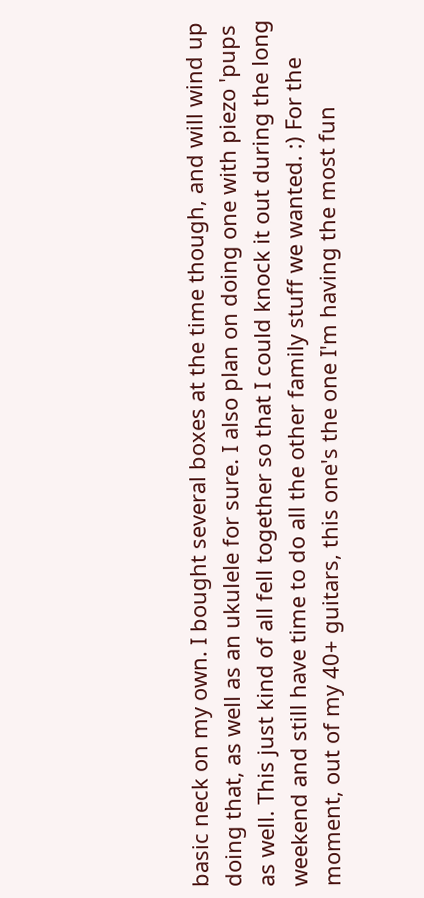basic neck on my own. I bought several boxes at the time though, and will wind up doing that, as well as an ukulele for sure. I also plan on doing one with piezo 'pups as well. This just kind of all fell together so that I could knock it out during the long weekend and still have time to do all the other family stuff we wanted. :) For the moment, out of my 40+ guitars, this one's the one I'm having the most fun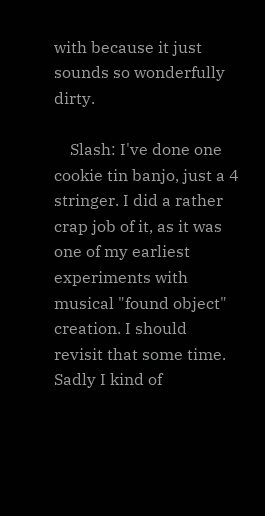with because it just sounds so wonderfully dirty.

    Slash: I've done one cookie tin banjo, just a 4 stringer. I did a rather crap job of it, as it was one of my earliest experiments with musical "found object" creation. I should revisit that some time. Sadly I kind of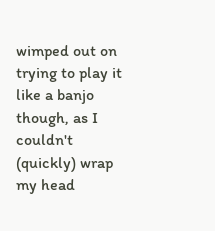wimped out on trying to play it like a banjo though, as I couldn't (quickly) wrap my head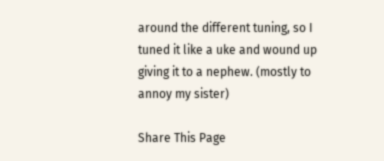around the different tuning, so I tuned it like a uke and wound up giving it to a nephew. (mostly to annoy my sister)

Share This Page